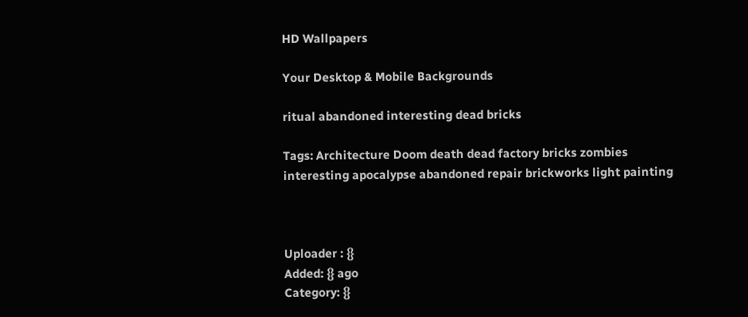HD Wallpapers

Your Desktop & Mobile Backgrounds

ritual abandoned interesting dead bricks

Tags: Architecture Doom death dead factory bricks zombies interesting apocalypse abandoned repair brickworks light painting



Uploader : {}
Added: {} ago
Category: {}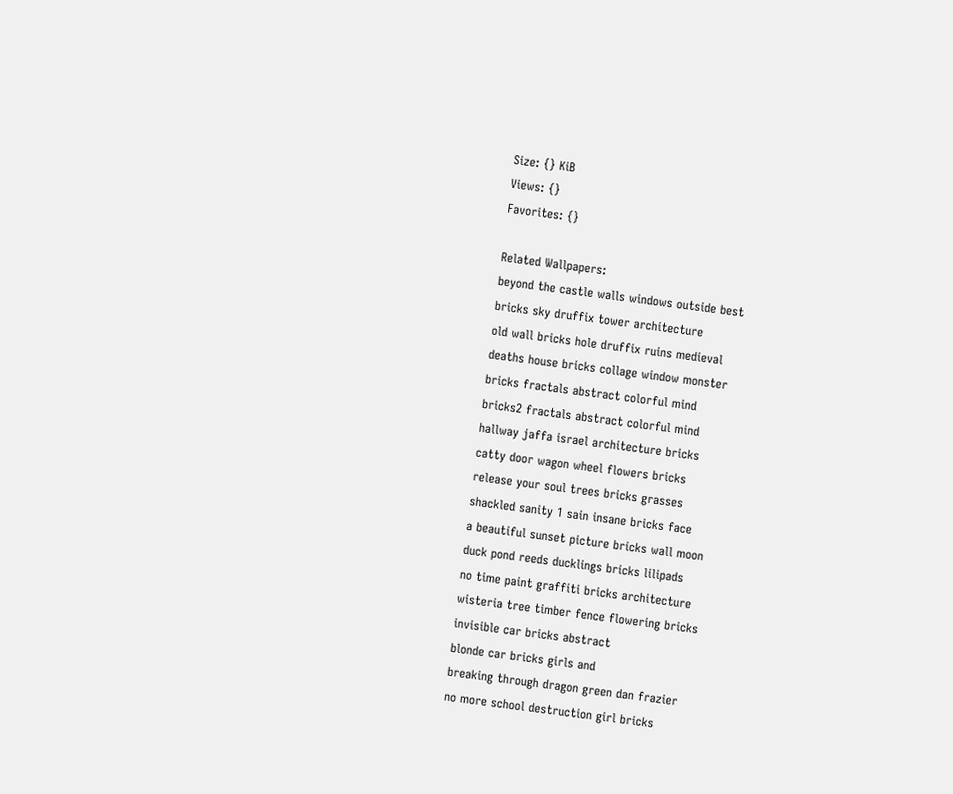Size: {} KiB
Views: {}
Favorites: {}

Related Wallpapers:
beyond the castle walls windows outside best
bricks sky druffix tower architecture
old wall bricks hole druffix ruins medieval
deaths house bricks collage window monster
bricks fractals abstract colorful mind
bricks2 fractals abstract colorful mind
hallway jaffa israel architecture bricks
catty door wagon wheel flowers bricks
release your soul trees bricks grasses
shackled sanity 1 sain insane bricks face
a beautiful sunset picture bricks wall moon
duck pond reeds ducklings bricks lilipads
no time paint graffiti bricks architecture
wisteria tree timber fence flowering bricks
invisible car bricks abstract
blonde car bricks girls and
breaking through dragon green dan frazier
no more school destruction girl bricks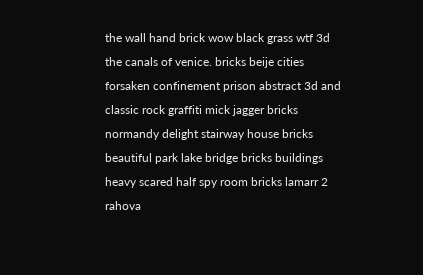the wall hand brick wow black grass wtf 3d
the canals of venice. bricks beije cities
forsaken confinement prison abstract 3d and
classic rock graffiti mick jagger bricks
normandy delight stairway house bricks
beautiful park lake bridge bricks buildings
heavy scared half spy room bricks lamarr 2
rahova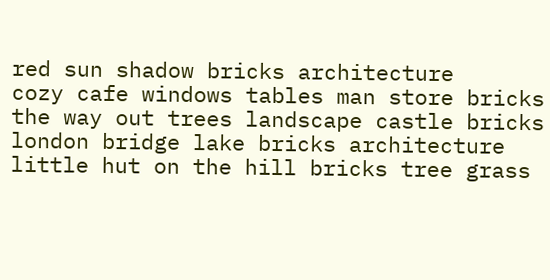red sun shadow bricks architecture
cozy cafe windows tables man store bricks
the way out trees landscape castle bricks
london bridge lake bricks architecture
little hut on the hill bricks tree grass